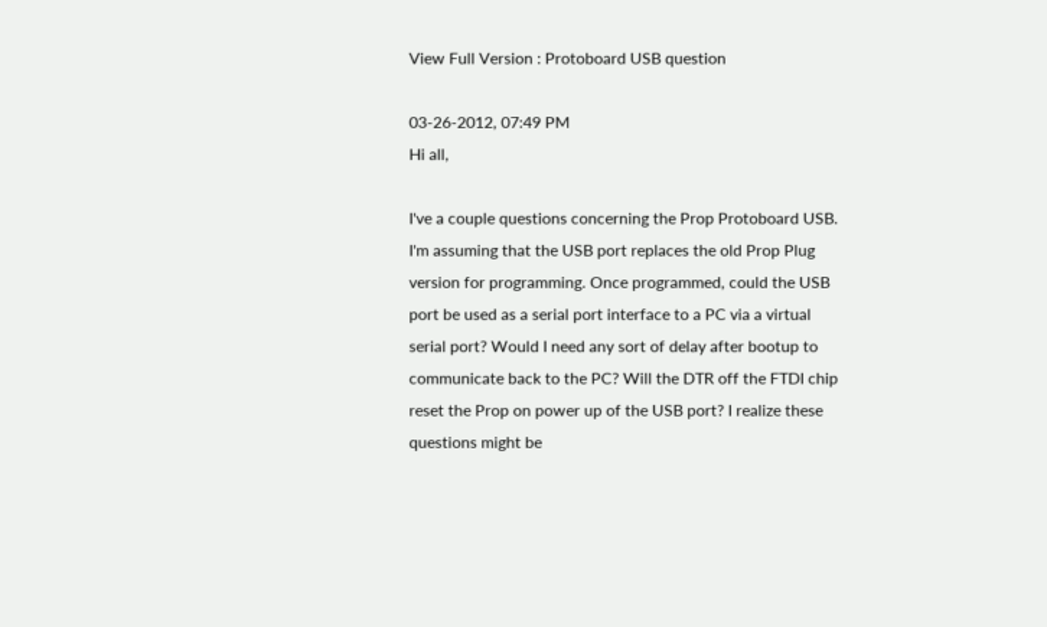View Full Version : Protoboard USB question

03-26-2012, 07:49 PM
Hi all,

I've a couple questions concerning the Prop Protoboard USB. I'm assuming that the USB port replaces the old Prop Plug version for programming. Once programmed, could the USB port be used as a serial port interface to a PC via a virtual serial port? Would I need any sort of delay after bootup to communicate back to the PC? Will the DTR off the FTDI chip reset the Prop on power up of the USB port? I realize these questions might be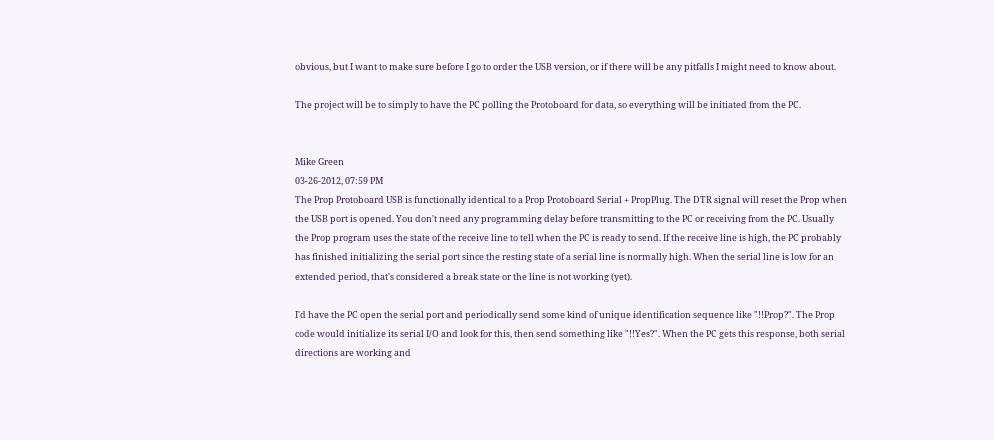obvious, but I want to make sure before I go to order the USB version, or if there will be any pitfalls I might need to know about.

The project will be to simply to have the PC polling the Protoboard for data, so everything will be initiated from the PC.


Mike Green
03-26-2012, 07:59 PM
The Prop Protoboard USB is functionally identical to a Prop Protoboard Serial + PropPlug. The DTR signal will reset the Prop when the USB port is opened. You don't need any programming delay before transmitting to the PC or receiving from the PC. Usually the Prop program uses the state of the receive line to tell when the PC is ready to send. If the receive line is high, the PC probably has finished initializing the serial port since the resting state of a serial line is normally high. When the serial line is low for an extended period, that's considered a break state or the line is not working (yet).

I'd have the PC open the serial port and periodically send some kind of unique identification sequence like "!!Prop?". The Prop code would initialize its serial I/O and look for this, then send something like "!!Yes?". When the PC gets this response, both serial directions are working and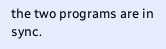the two programs are in sync.